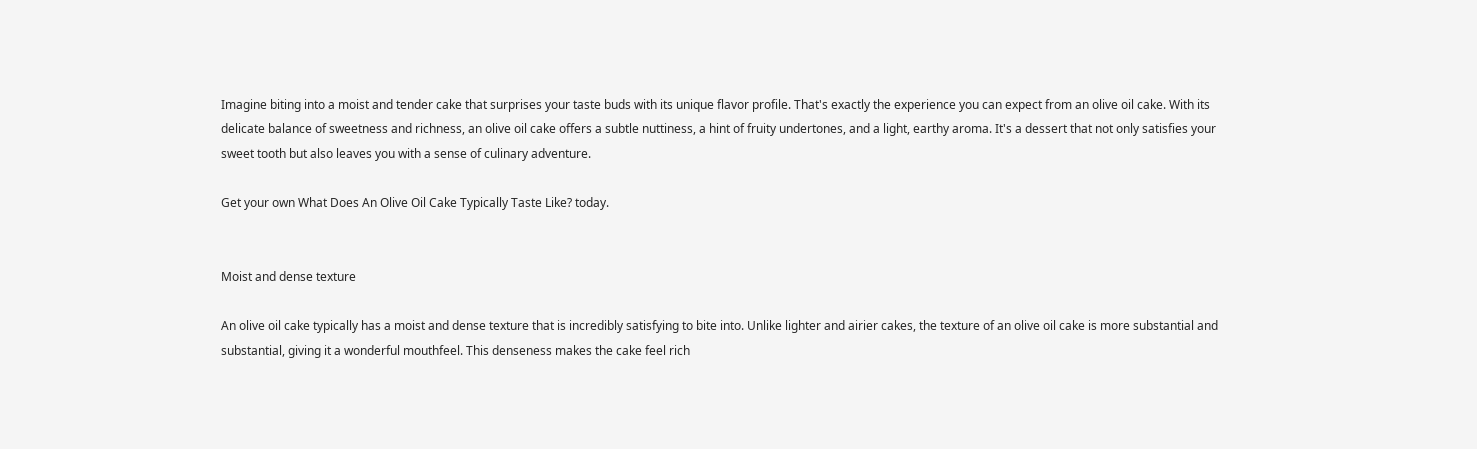Imagine biting into a moist and tender cake that surprises your taste buds with its unique flavor profile. That's exactly the experience you can expect from an olive oil cake. With its delicate balance of sweetness and richness, an olive oil cake offers a subtle nuttiness, a hint of fruity undertones, and a light, earthy aroma. It's a dessert that not only satisfies your sweet tooth but also leaves you with a sense of culinary adventure.

Get your own What Does An Olive Oil Cake Typically Taste Like? today.


Moist and dense texture

An olive oil cake typically has a moist and dense texture that is incredibly satisfying to bite into. Unlike lighter and airier cakes, the texture of an olive oil cake is more substantial and substantial, giving it a wonderful mouthfeel. This denseness makes the cake feel rich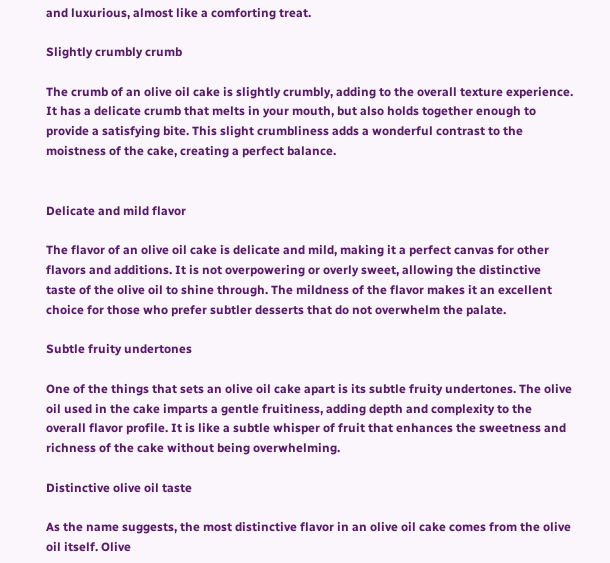and luxurious, almost like a comforting treat.

Slightly crumbly crumb

The crumb of an olive oil cake is slightly crumbly, adding to the overall texture experience. It has a delicate crumb that melts in your mouth, but also holds together enough to provide a satisfying bite. This slight crumbliness adds a wonderful contrast to the moistness of the cake, creating a perfect balance.


Delicate and mild flavor

The flavor of an olive oil cake is delicate and mild, making it a perfect canvas for other flavors and additions. It is not overpowering or overly sweet, allowing the distinctive taste of the olive oil to shine through. The mildness of the flavor makes it an excellent choice for those who prefer subtler desserts that do not overwhelm the palate.

Subtle fruity undertones

One of the things that sets an olive oil cake apart is its subtle fruity undertones. The olive oil used in the cake imparts a gentle fruitiness, adding depth and complexity to the overall flavor profile. It is like a subtle whisper of fruit that enhances the sweetness and richness of the cake without being overwhelming.

Distinctive olive oil taste

As the name suggests, the most distinctive flavor in an olive oil cake comes from the olive oil itself. Olive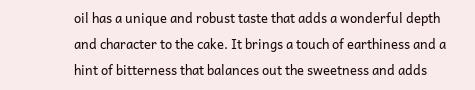oil has a unique and robust taste that adds a wonderful depth and character to the cake. It brings a touch of earthiness and a hint of bitterness that balances out the sweetness and adds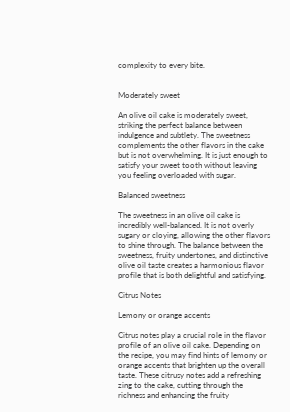complexity to every bite.


Moderately sweet

An olive oil cake is moderately sweet, striking the perfect balance between indulgence and subtlety. The sweetness complements the other flavors in the cake but is not overwhelming. It is just enough to satisfy your sweet tooth without leaving you feeling overloaded with sugar.

Balanced sweetness

The sweetness in an olive oil cake is incredibly well-balanced. It is not overly sugary or cloying, allowing the other flavors to shine through. The balance between the sweetness, fruity undertones, and distinctive olive oil taste creates a harmonious flavor profile that is both delightful and satisfying.

Citrus Notes

Lemony or orange accents

Citrus notes play a crucial role in the flavor profile of an olive oil cake. Depending on the recipe, you may find hints of lemony or orange accents that brighten up the overall taste. These citrusy notes add a refreshing zing to the cake, cutting through the richness and enhancing the fruity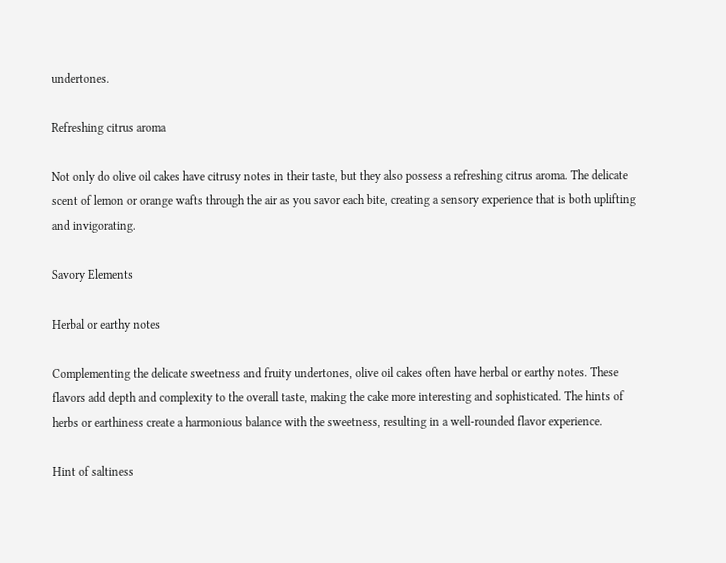undertones.

Refreshing citrus aroma

Not only do olive oil cakes have citrusy notes in their taste, but they also possess a refreshing citrus aroma. The delicate scent of lemon or orange wafts through the air as you savor each bite, creating a sensory experience that is both uplifting and invigorating.

Savory Elements

Herbal or earthy notes

Complementing the delicate sweetness and fruity undertones, olive oil cakes often have herbal or earthy notes. These flavors add depth and complexity to the overall taste, making the cake more interesting and sophisticated. The hints of herbs or earthiness create a harmonious balance with the sweetness, resulting in a well-rounded flavor experience.

Hint of saltiness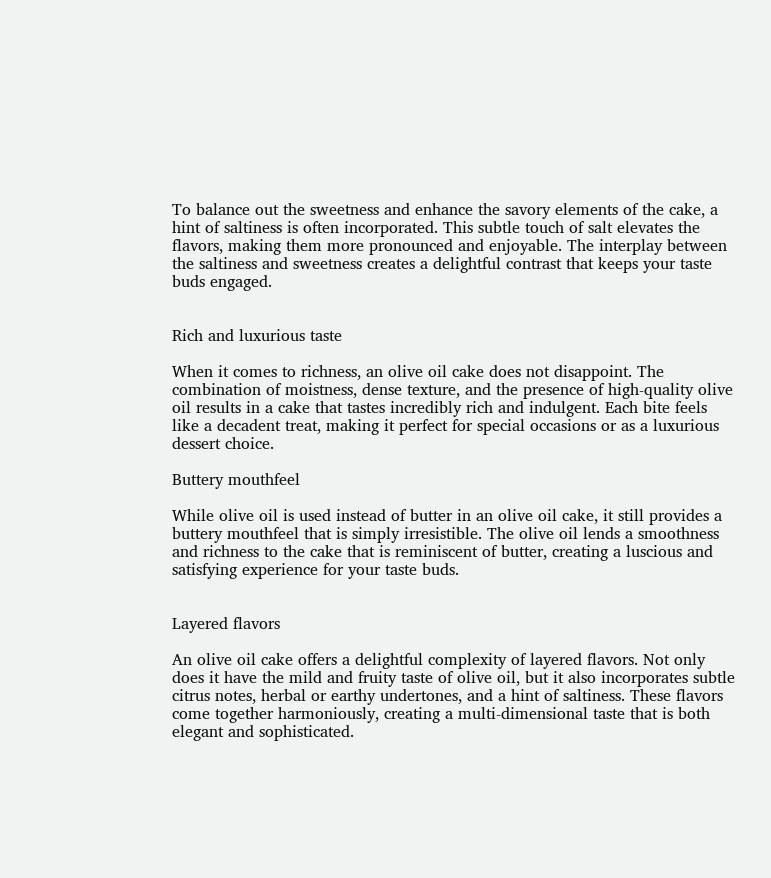To balance out the sweetness and enhance the savory elements of the cake, a hint of saltiness is often incorporated. This subtle touch of salt elevates the flavors, making them more pronounced and enjoyable. The interplay between the saltiness and sweetness creates a delightful contrast that keeps your taste buds engaged.


Rich and luxurious taste

When it comes to richness, an olive oil cake does not disappoint. The combination of moistness, dense texture, and the presence of high-quality olive oil results in a cake that tastes incredibly rich and indulgent. Each bite feels like a decadent treat, making it perfect for special occasions or as a luxurious dessert choice.

Buttery mouthfeel

While olive oil is used instead of butter in an olive oil cake, it still provides a buttery mouthfeel that is simply irresistible. The olive oil lends a smoothness and richness to the cake that is reminiscent of butter, creating a luscious and satisfying experience for your taste buds.


Layered flavors

An olive oil cake offers a delightful complexity of layered flavors. Not only does it have the mild and fruity taste of olive oil, but it also incorporates subtle citrus notes, herbal or earthy undertones, and a hint of saltiness. These flavors come together harmoniously, creating a multi-dimensional taste that is both elegant and sophisticated.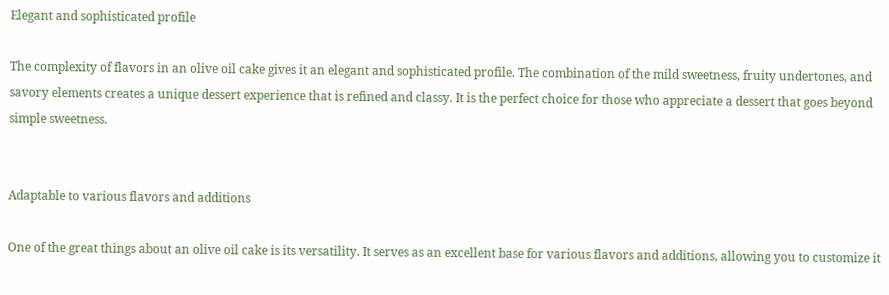Elegant and sophisticated profile

The complexity of flavors in an olive oil cake gives it an elegant and sophisticated profile. The combination of the mild sweetness, fruity undertones, and savory elements creates a unique dessert experience that is refined and classy. It is the perfect choice for those who appreciate a dessert that goes beyond simple sweetness.


Adaptable to various flavors and additions

One of the great things about an olive oil cake is its versatility. It serves as an excellent base for various flavors and additions, allowing you to customize it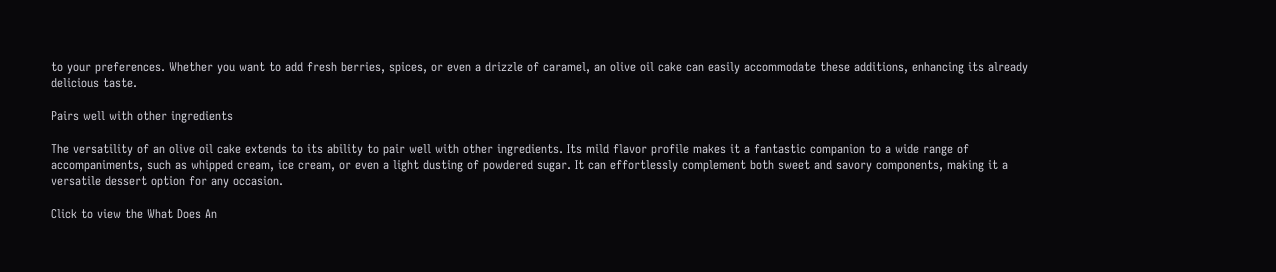to your preferences. Whether you want to add fresh berries, spices, or even a drizzle of caramel, an olive oil cake can easily accommodate these additions, enhancing its already delicious taste.

Pairs well with other ingredients

The versatility of an olive oil cake extends to its ability to pair well with other ingredients. Its mild flavor profile makes it a fantastic companion to a wide range of accompaniments, such as whipped cream, ice cream, or even a light dusting of powdered sugar. It can effortlessly complement both sweet and savory components, making it a versatile dessert option for any occasion.

Click to view the What Does An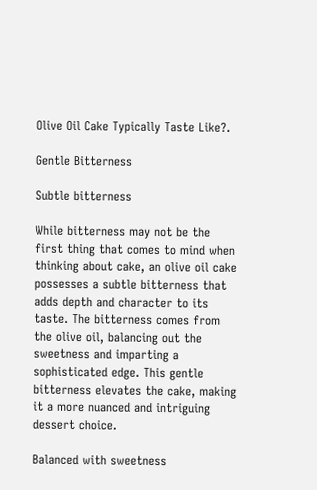Olive Oil Cake Typically Taste Like?.

Gentle Bitterness

Subtle bitterness

While bitterness may not be the first thing that comes to mind when thinking about cake, an olive oil cake possesses a subtle bitterness that adds depth and character to its taste. The bitterness comes from the olive oil, balancing out the sweetness and imparting a sophisticated edge. This gentle bitterness elevates the cake, making it a more nuanced and intriguing dessert choice.

Balanced with sweetness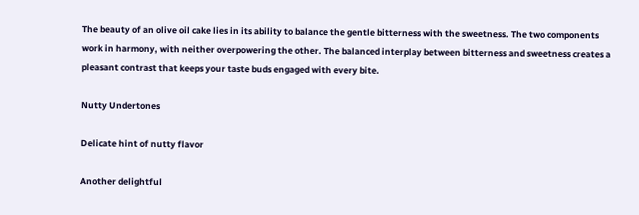The beauty of an olive oil cake lies in its ability to balance the gentle bitterness with the sweetness. The two components work in harmony, with neither overpowering the other. The balanced interplay between bitterness and sweetness creates a pleasant contrast that keeps your taste buds engaged with every bite.

Nutty Undertones

Delicate hint of nutty flavor

Another delightful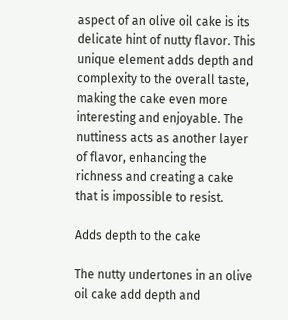aspect of an olive oil cake is its delicate hint of nutty flavor. This unique element adds depth and complexity to the overall taste, making the cake even more interesting and enjoyable. The nuttiness acts as another layer of flavor, enhancing the richness and creating a cake that is impossible to resist.

Adds depth to the cake

The nutty undertones in an olive oil cake add depth and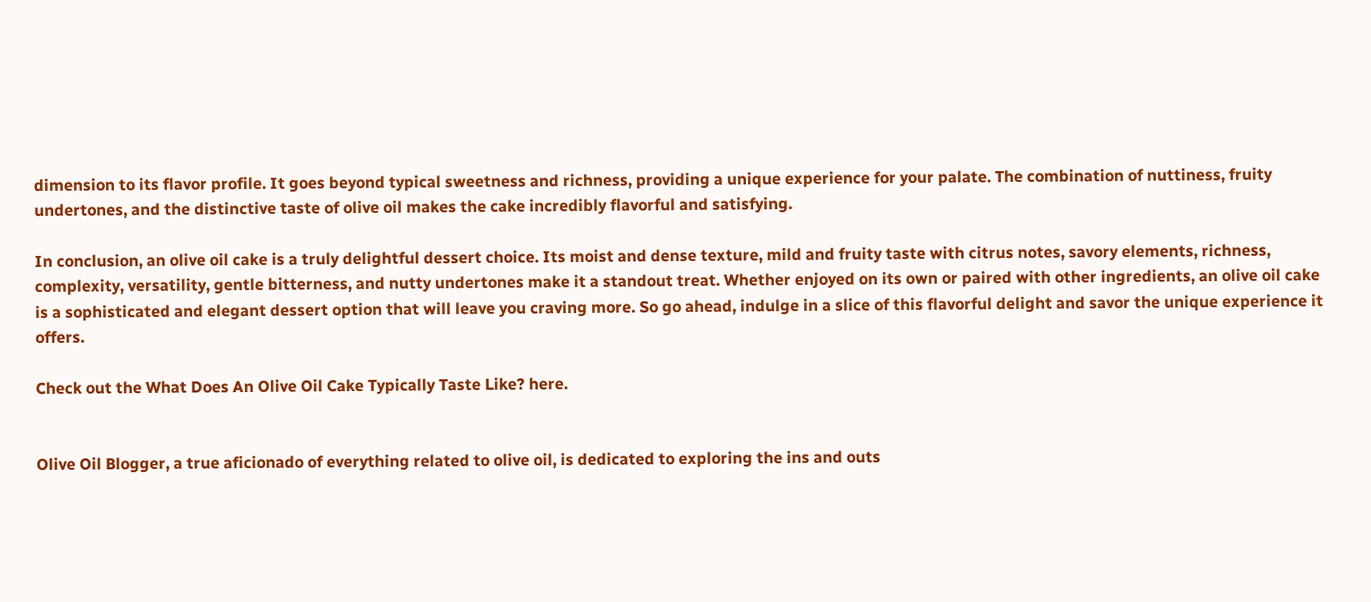dimension to its flavor profile. It goes beyond typical sweetness and richness, providing a unique experience for your palate. The combination of nuttiness, fruity undertones, and the distinctive taste of olive oil makes the cake incredibly flavorful and satisfying.

In conclusion, an olive oil cake is a truly delightful dessert choice. Its moist and dense texture, mild and fruity taste with citrus notes, savory elements, richness, complexity, versatility, gentle bitterness, and nutty undertones make it a standout treat. Whether enjoyed on its own or paired with other ingredients, an olive oil cake is a sophisticated and elegant dessert option that will leave you craving more. So go ahead, indulge in a slice of this flavorful delight and savor the unique experience it offers.

Check out the What Does An Olive Oil Cake Typically Taste Like? here.


Olive Oil Blogger, a true aficionado of everything related to olive oil, is dedicated to exploring the ins and outs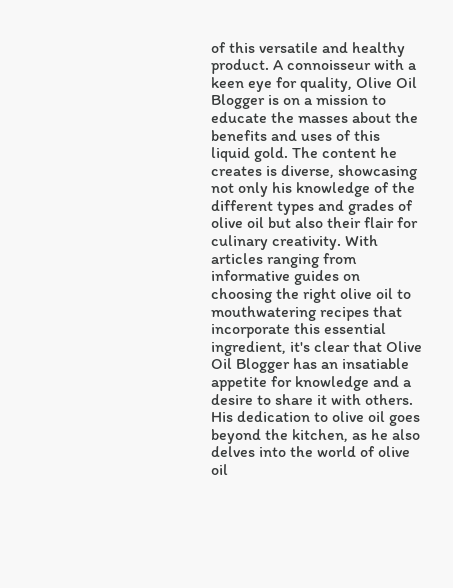of this versatile and healthy product. A connoisseur with a keen eye for quality, Olive Oil Blogger is on a mission to educate the masses about the benefits and uses of this liquid gold. The content he creates is diverse, showcasing not only his knowledge of the different types and grades of olive oil but also their flair for culinary creativity. With articles ranging from informative guides on choosing the right olive oil to mouthwatering recipes that incorporate this essential ingredient, it's clear that Olive Oil Blogger has an insatiable appetite for knowledge and a desire to share it with others. His dedication to olive oil goes beyond the kitchen, as he also delves into the world of olive oil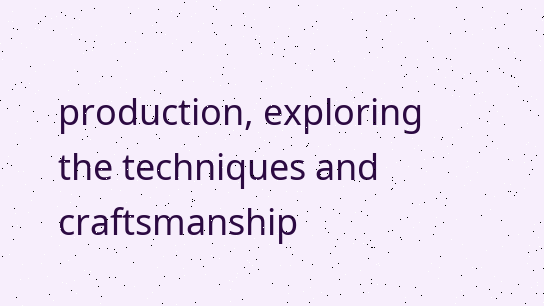production, exploring the techniques and craftsmanship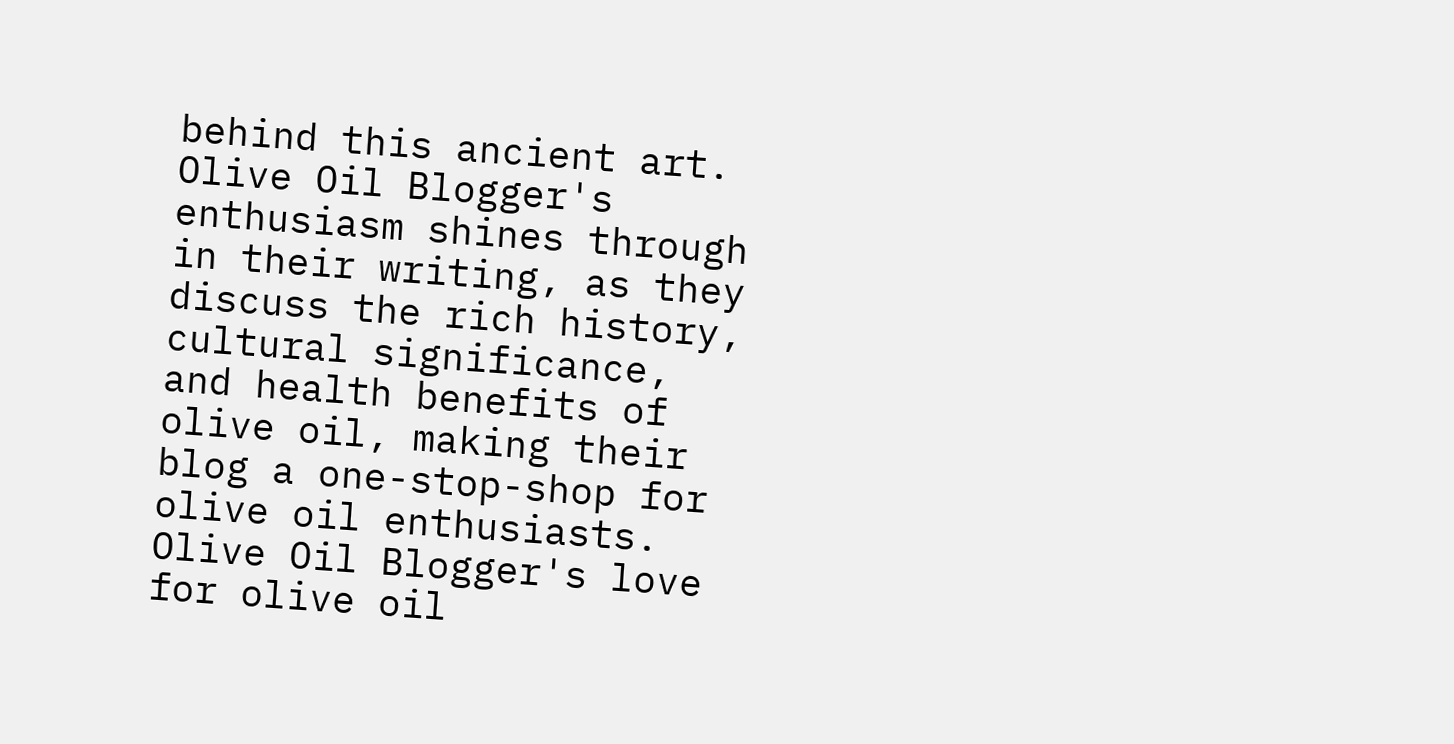behind this ancient art. Olive Oil Blogger's enthusiasm shines through in their writing, as they discuss the rich history, cultural significance, and health benefits of olive oil, making their blog a one-stop-shop for olive oil enthusiasts. Olive Oil Blogger's love for olive oil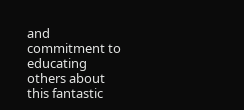and commitment to educating others about this fantastic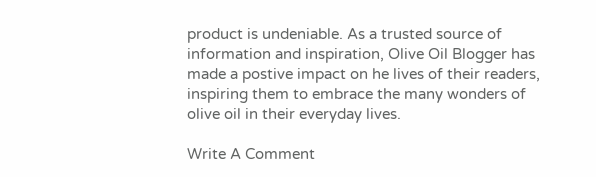product is undeniable. As a trusted source of information and inspiration, Olive Oil Blogger has made a postive impact on he lives of their readers, inspiring them to embrace the many wonders of olive oil in their everyday lives.

Write A Comment